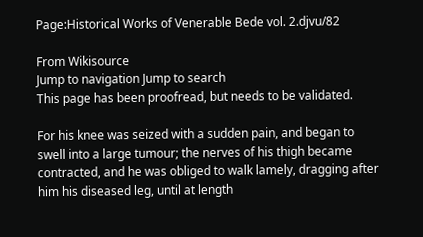Page:Historical Works of Venerable Bede vol. 2.djvu/82

From Wikisource
Jump to navigation Jump to search
This page has been proofread, but needs to be validated.

For his knee was seized with a sudden pain, and began to swell into a large tumour; the nerves of his thigh became contracted, and he was obliged to walk lamely, dragging after him his diseased leg, until at length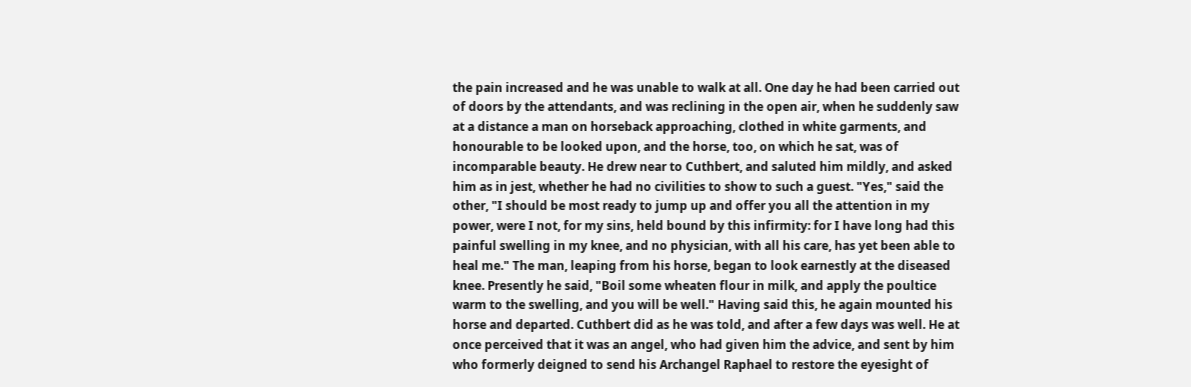the pain increased and he was unable to walk at all. One day he had been carried out of doors by the attendants, and was reclining in the open air, when he suddenly saw at a distance a man on horseback approaching, clothed in white garments, and honourable to be looked upon, and the horse, too, on which he sat, was of incomparable beauty. He drew near to Cuthbert, and saluted him mildly, and asked him as in jest, whether he had no civilities to show to such a guest. "Yes," said the other, "I should be most ready to jump up and offer you all the attention in my power, were I not, for my sins, held bound by this infirmity: for I have long had this painful swelling in my knee, and no physician, with all his care, has yet been able to heal me." The man, leaping from his horse, began to look earnestly at the diseased knee. Presently he said, "Boil some wheaten flour in milk, and apply the poultice warm to the swelling, and you will be well." Having said this, he again mounted his horse and departed. Cuthbert did as he was told, and after a few days was well. He at once perceived that it was an angel, who had given him the advice, and sent by him who formerly deigned to send his Archangel Raphael to restore the eyesight of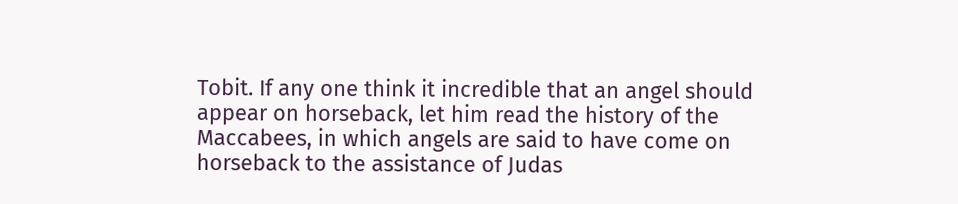Tobit. If any one think it incredible that an angel should appear on horseback, let him read the history of the Maccabees, in which angels are said to have come on horseback to the assistance of Judas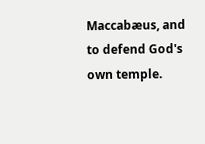Maccabæus, and to defend God's own temple.